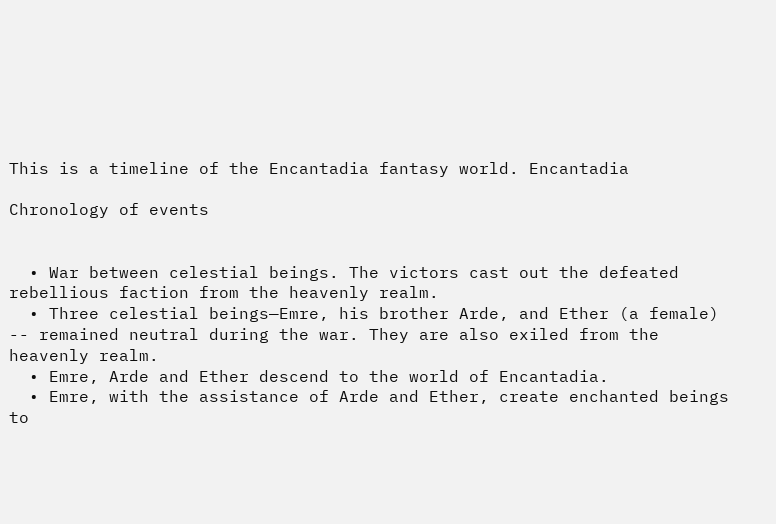This is a timeline of the Encantadia fantasy world. Encantadia

Chronology of events


  • War between celestial beings. The victors cast out the defeated rebellious faction from the heavenly realm.
  • Three celestial beings—Emre, his brother Arde, and Ether (a female) -- remained neutral during the war. They are also exiled from the heavenly realm.
  • Emre, Arde and Ether descend to the world of Encantadia.
  • Emre, with the assistance of Arde and Ether, create enchanted beings to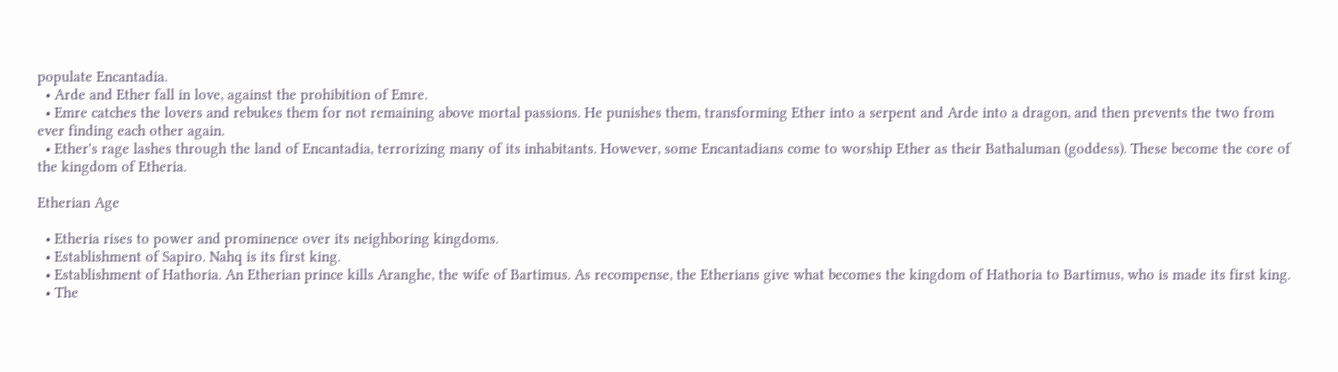populate Encantadia.
  • Arde and Ether fall in love, against the prohibition of Emre.
  • Emre catches the lovers and rebukes them for not remaining above mortal passions. He punishes them, transforming Ether into a serpent and Arde into a dragon, and then prevents the two from ever finding each other again.
  • Ether's rage lashes through the land of Encantadia, terrorizing many of its inhabitants. However, some Encantadians come to worship Ether as their Bathaluman (goddess). These become the core of the kingdom of Etheria.

Etherian Age

  • Etheria rises to power and prominence over its neighboring kingdoms.
  • Establishment of Sapiro. Nahq is its first king.
  • Establishment of Hathoria. An Etherian prince kills Aranghe, the wife of Bartimus. As recompense, the Etherians give what becomes the kingdom of Hathoria to Bartimus, who is made its first king.
  • The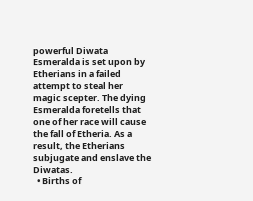powerful Diwata Esmeralda is set upon by Etherians in a failed attempt to steal her magic scepter. The dying Esmeralda foretells that one of her race will cause the fall of Etheria. As a result, the Etherians subjugate and enslave the Diwatas.
  • Births of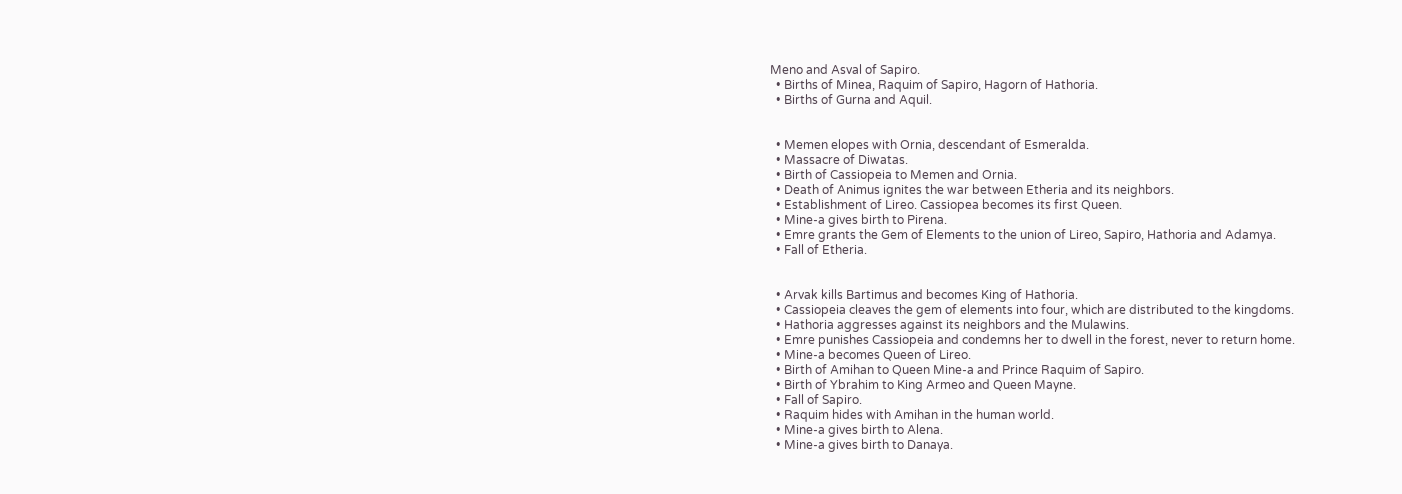Meno and Asval of Sapiro.
  • Births of Minea, Raquim of Sapiro, Hagorn of Hathoria.
  • Births of Gurna and Aquil.


  • Memen elopes with Ornia, descendant of Esmeralda.
  • Massacre of Diwatas.
  • Birth of Cassiopeia to Memen and Ornia.
  • Death of Animus ignites the war between Etheria and its neighbors.
  • Establishment of Lireo. Cassiopea becomes its first Queen.
  • Mine-a gives birth to Pirena.
  • Emre grants the Gem of Elements to the union of Lireo, Sapiro, Hathoria and Adamya.
  • Fall of Etheria.


  • Arvak kills Bartimus and becomes King of Hathoria.
  • Cassiopeia cleaves the gem of elements into four, which are distributed to the kingdoms.
  • Hathoria aggresses against its neighbors and the Mulawins.
  • Emre punishes Cassiopeia and condemns her to dwell in the forest, never to return home.
  • Mine-a becomes Queen of Lireo.
  • Birth of Amihan to Queen Mine-a and Prince Raquim of Sapiro.
  • Birth of Ybrahim to King Armeo and Queen Mayne.
  • Fall of Sapiro.
  • Raquim hides with Amihan in the human world.
  • Mine-a gives birth to Alena.
  • Mine-a gives birth to Danaya.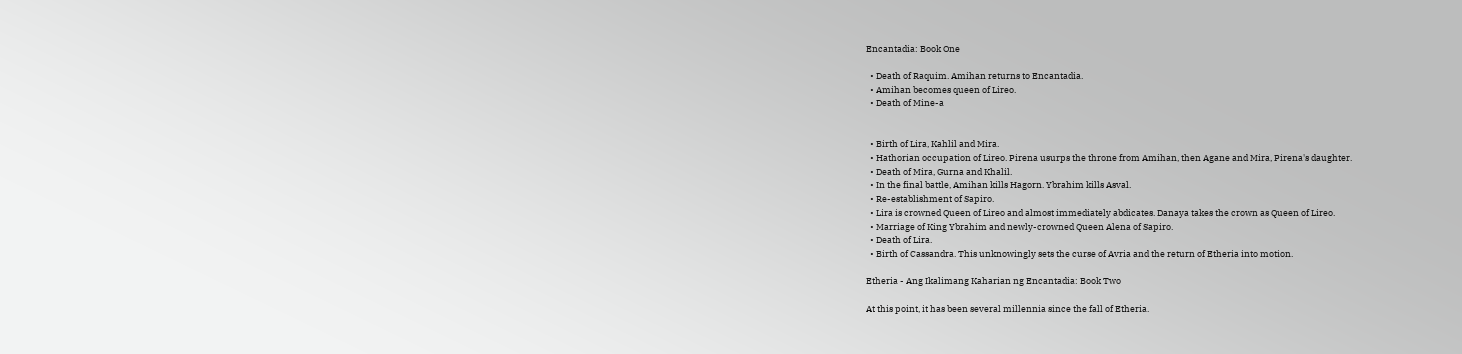Encantadia: Book One

  • Death of Raquim. Amihan returns to Encantadia.
  • Amihan becomes queen of Lireo.
  • Death of Mine-a


  • Birth of Lira, Kahlil and Mira.
  • Hathorian occupation of Lireo. Pirena usurps the throne from Amihan, then Agane and Mira, Pirena's daughter.
  • Death of Mira, Gurna and Khalil.
  • In the final battle, Amihan kills Hagorn. Ybrahim kills Asval.
  • Re-establishment of Sapiro.
  • Lira is crowned Queen of Lireo and almost immediately abdicates. Danaya takes the crown as Queen of Lireo.
  • Marriage of King Ybrahim and newly-crowned Queen Alena of Sapiro.
  • Death of Lira.
  • Birth of Cassandra. This unknowingly sets the curse of Avria and the return of Etheria into motion.

Etheria - Ang Ikalimang Kaharian ng Encantadia: Book Two

At this point, it has been several millennia since the fall of Etheria.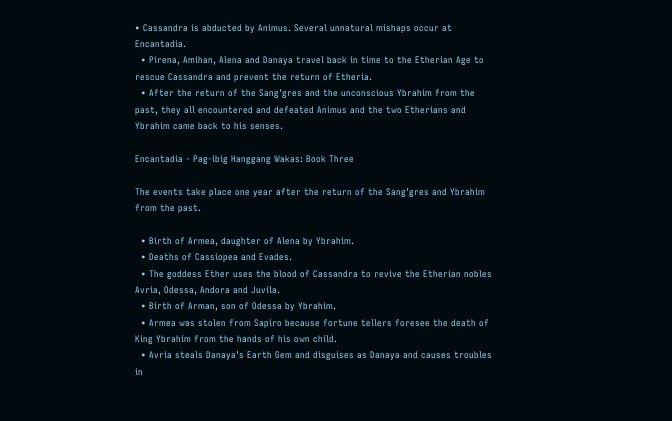• Cassandra is abducted by Animus. Several unnatural mishaps occur at Encantadia.
  • Pirena, Amihan, Alena and Danaya travel back in time to the Etherian Age to rescue Cassandra and prevent the return of Etheria.
  • After the return of the Sang'gres and the unconscious Ybrahim from the past, they all encountered and defeated Animus and the two Etherians and Ybrahim came back to his senses.

Encantadia - Pag-ibig Hanggang Wakas: Book Three

The events take place one year after the return of the Sang'gres and Ybrahim from the past.

  • Birth of Armea, daughter of Alena by Ybrahim.
  • Deaths of Cassiopea and Evades.
  • The goddess Ether uses the blood of Cassandra to revive the Etherian nobles Avria, Odessa, Andora and Juvila.
  • Birth of Arman, son of Odessa by Ybrahim.
  • Armea was stolen from Sapiro because fortune tellers foresee the death of King Ybrahim from the hands of his own child.
  • Avria steals Danaya's Earth Gem and disguises as Danaya and causes troubles in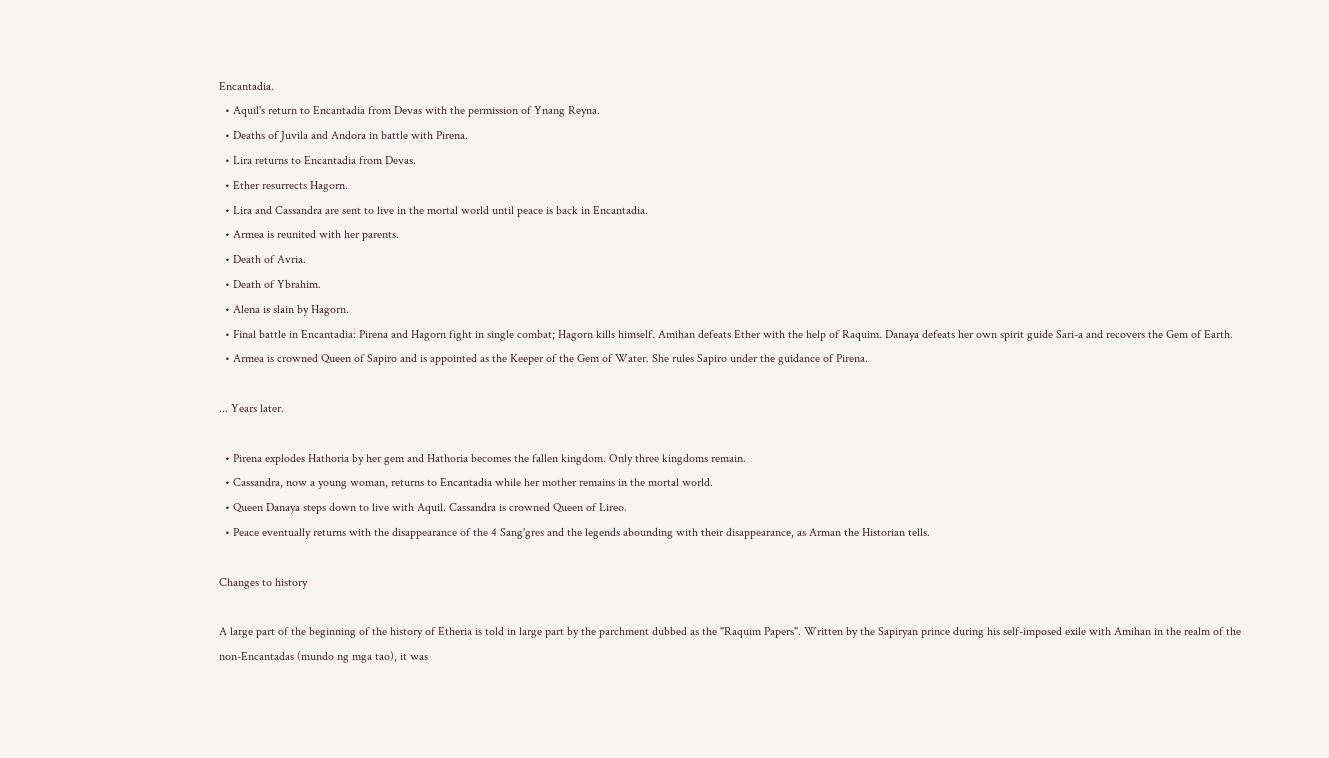Encantadia.
  • Aquil's return to Encantadia from Devas with the permission of Ynang Reyna.
  • Deaths of Juvila and Andora in battle with Pirena.
  • Lira returns to Encantadia from Devas.
  • Ether resurrects Hagorn.
  • Lira and Cassandra are sent to live in the mortal world until peace is back in Encantadia.
  • Armea is reunited with her parents.
  • Death of Avria.
  • Death of Ybrahim.
  • Alena is slain by Hagorn.
  • Final battle in Encantadia: Pirena and Hagorn fight in single combat; Hagorn kills himself. Amihan defeats Ether with the help of Raquim. Danaya defeats her own spirit guide Sari-a and recovers the Gem of Earth.
  • Armea is crowned Queen of Sapiro and is appointed as the Keeper of the Gem of Water. She rules Sapiro under the guidance of Pirena.

... Years later.

  • Pirena explodes Hathoria by her gem and Hathoria becomes the fallen kingdom. Only three kingdoms remain.
  • Cassandra, now a young woman, returns to Encantadia while her mother remains in the mortal world.
  • Queen Danaya steps down to live with Aquil. Cassandra is crowned Queen of Lireo.
  • Peace eventually returns with the disappearance of the 4 Sang'gres and the legends abounding with their disappearance, as Arman the Historian tells.

Changes to history

A large part of the beginning of the history of Etheria is told in large part by the parchment dubbed as the "Raquim Papers". Written by the Sapiryan prince during his self-imposed exile with Amihan in the realm of the non-Encantadas (mundo ng mga tao), it was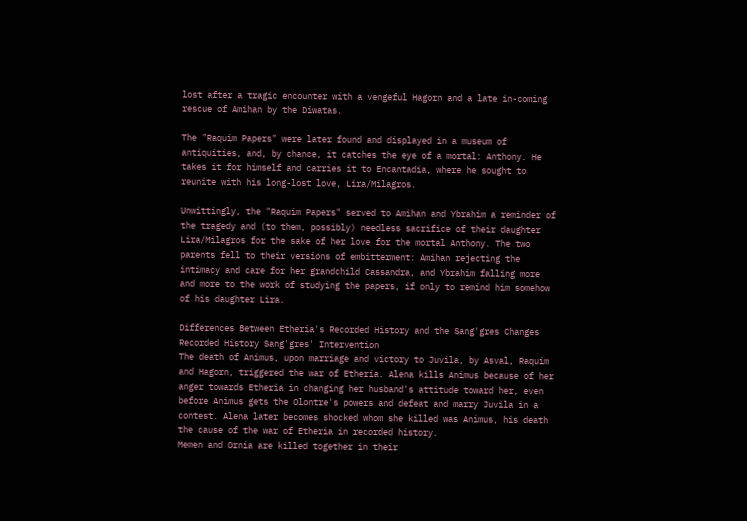lost after a tragic encounter with a vengeful Hagorn and a late in-coming rescue of Amihan by the Diwatas.

The "Raquim Papers" were later found and displayed in a museum of antiquities, and, by chance, it catches the eye of a mortal: Anthony. He takes it for himself and carries it to Encantadia, where he sought to reunite with his long-lost love, Lira/Milagros.

Unwittingly, the "Raquim Papers" served to Amihan and Ybrahim a reminder of the tragedy and (to them, possibly) needless sacrifice of their daughter Lira/Milagros for the sake of her love for the mortal Anthony. The two parents fell to their versions of embitterment: Amihan rejecting the intimacy and care for her grandchild Cassandra, and Ybrahim falling more and more to the work of studying the papers, if only to remind him somehow of his daughter Lira.

Differences Between Etheria's Recorded History and the Sang'gres Changes
Recorded History Sang'gres' Intervention
The death of Animus, upon marriage and victory to Juvila, by Asval, Raquim and Hagorn, triggered the war of Etheria. Alena kills Animus because of her anger towards Etheria in changing her husband's attitude toward her, even before Animus gets the Olontre's powers and defeat and marry Juvila in a contest. Alena later becomes shocked whom she killed was Animus, his death the cause of the war of Etheria in recorded history.
Memen and Ornia are killed together in their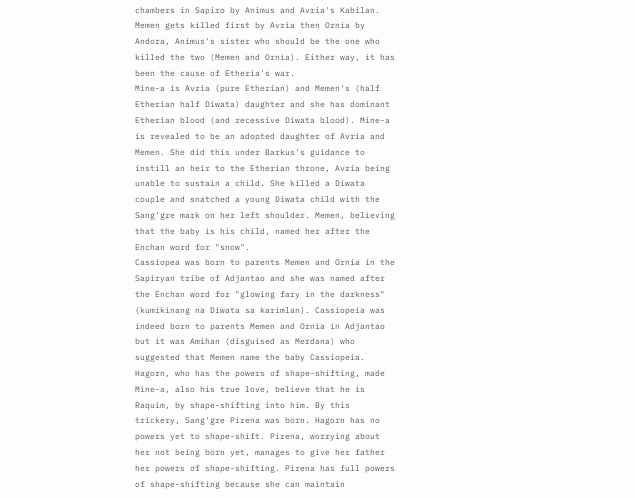chambers in Sapiro by Animus and Avria's Kabilan. Memen gets killed first by Avria then Ornia by Andora, Animus's sister who should be the one who killed the two (Memen and Ornia). Either way, it has been the cause of Etheria's war.
Mine-a is Avria (pure Etherian) and Memen's (half Etherian half Diwata) daughter and she has dominant Etherian blood (and recessive Diwata blood). Mine-a is revealed to be an adopted daughter of Avria and Memen. She did this under Barkus's guidance to instill an heir to the Etherian throne, Avria being unable to sustain a child. She killed a Diwata couple and snatched a young Diwata child with the Sang'gre mark on her left shoulder. Memen, believing that the baby is his child, named her after the Enchan word for "snow".
Cassiopea was born to parents Memen and Ornia in the Sapiryan tribe of Adjantao and she was named after the Enchan word for "glowing fary in the darkness" (kumikinang na Diwata sa karimlan). Cassiopeia was indeed born to parents Memen and Ornia in Adjantao but it was Amihan (disguised as Merdana) who suggested that Memen name the baby Cassiopeia.
Hagorn, who has the powers of shape-shifting, made Mine-a, also his true love, believe that he is Raquim, by shape-shifting into him. By this trickery, Sang'gre Pirena was born. Hagorn has no powers yet to shape-shift. Pirena, worrying about her not being born yet, manages to give her father her powers of shape-shifting. Pirena has full powers of shape-shifting because she can maintain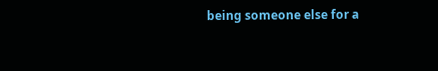being someone else for a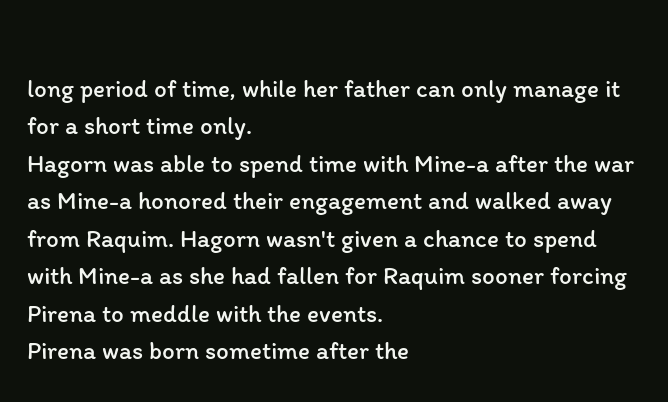long period of time, while her father can only manage it for a short time only.
Hagorn was able to spend time with Mine-a after the war as Mine-a honored their engagement and walked away from Raquim. Hagorn wasn't given a chance to spend with Mine-a as she had fallen for Raquim sooner forcing Pirena to meddle with the events.
Pirena was born sometime after the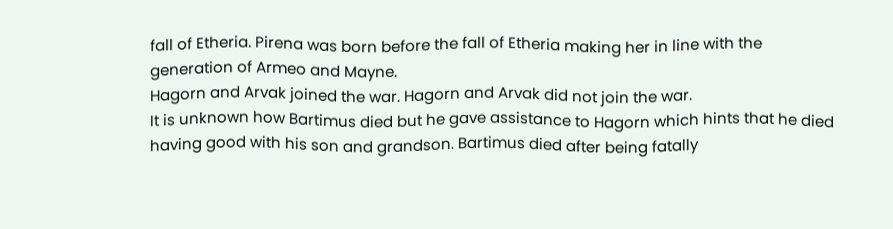fall of Etheria. Pirena was born before the fall of Etheria making her in line with the generation of Armeo and Mayne.
Hagorn and Arvak joined the war. Hagorn and Arvak did not join the war.
It is unknown how Bartimus died but he gave assistance to Hagorn which hints that he died having good with his son and grandson. Bartimus died after being fatally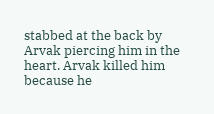stabbed at the back by Arvak piercing him in the heart. Arvak killed him because he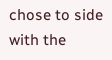chose to side with the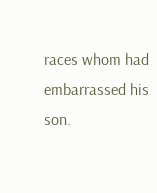races whom had embarrassed his son.